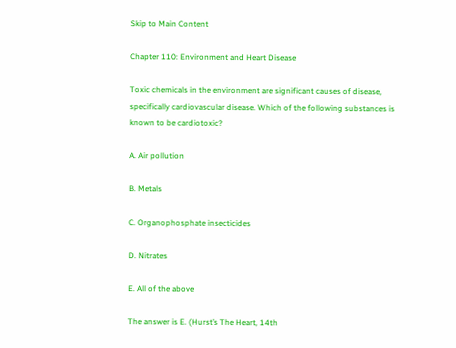Skip to Main Content

Chapter 110: Environment and Heart Disease

Toxic chemicals in the environment are significant causes of disease, specifically cardiovascular disease. Which of the following substances is known to be cardiotoxic?

A. Air pollution

B. Metals

C. Organophosphate insecticides

D. Nitrates

E. All of the above

The answer is E. (Hurst’s The Heart, 14th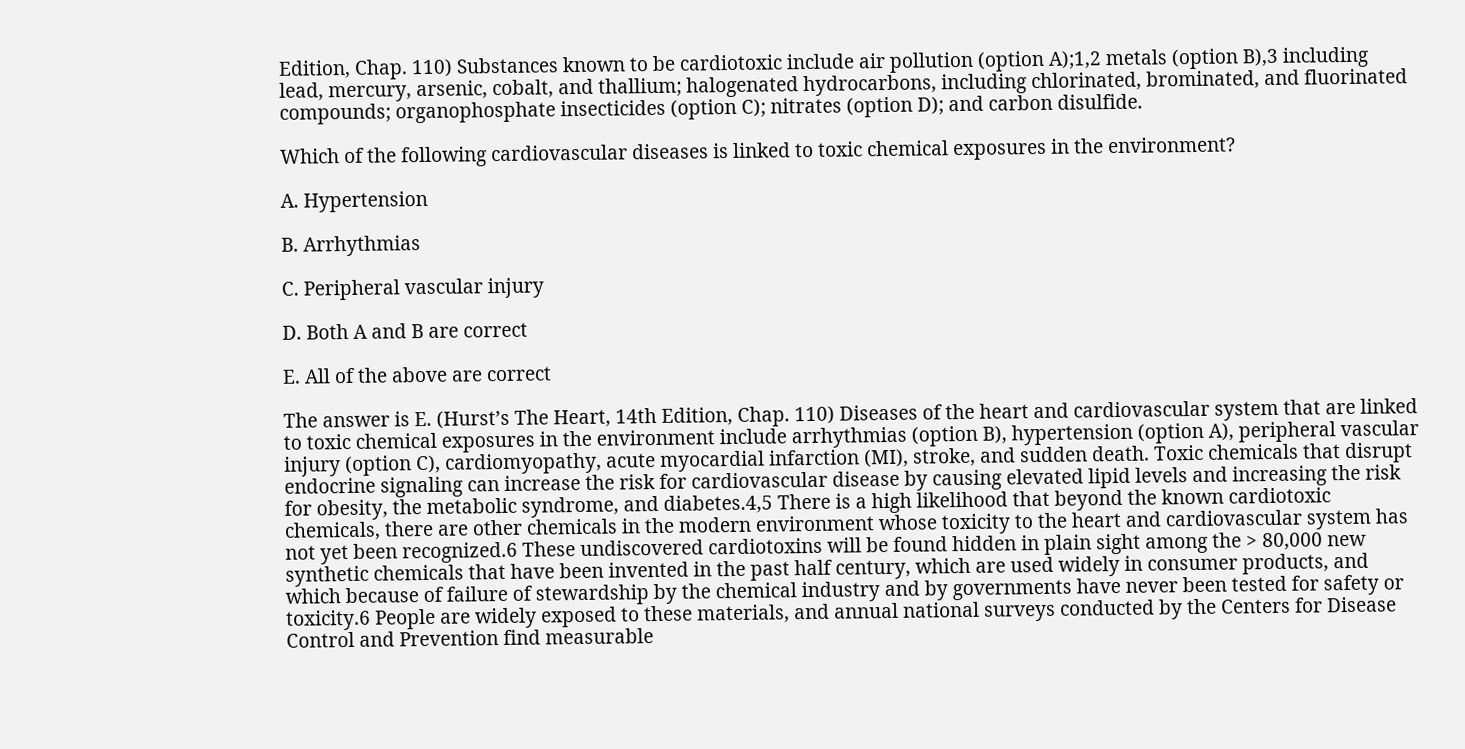Edition, Chap. 110) Substances known to be cardiotoxic include air pollution (option A);1,2 metals (option B),3 including lead, mercury, arsenic, cobalt, and thallium; halogenated hydrocarbons, including chlorinated, brominated, and fluorinated compounds; organophosphate insecticides (option C); nitrates (option D); and carbon disulfide.

Which of the following cardiovascular diseases is linked to toxic chemical exposures in the environment?

A. Hypertension

B. Arrhythmias

C. Peripheral vascular injury

D. Both A and B are correct

E. All of the above are correct

The answer is E. (Hurst’s The Heart, 14th Edition, Chap. 110) Diseases of the heart and cardiovascular system that are linked to toxic chemical exposures in the environment include arrhythmias (option B), hypertension (option A), peripheral vascular injury (option C), cardiomyopathy, acute myocardial infarction (MI), stroke, and sudden death. Toxic chemicals that disrupt endocrine signaling can increase the risk for cardiovascular disease by causing elevated lipid levels and increasing the risk for obesity, the metabolic syndrome, and diabetes.4,5 There is a high likelihood that beyond the known cardiotoxic chemicals, there are other chemicals in the modern environment whose toxicity to the heart and cardiovascular system has not yet been recognized.6 These undiscovered cardiotoxins will be found hidden in plain sight among the > 80,000 new synthetic chemicals that have been invented in the past half century, which are used widely in consumer products, and which because of failure of stewardship by the chemical industry and by governments have never been tested for safety or toxicity.6 People are widely exposed to these materials, and annual national surveys conducted by the Centers for Disease Control and Prevention find measurable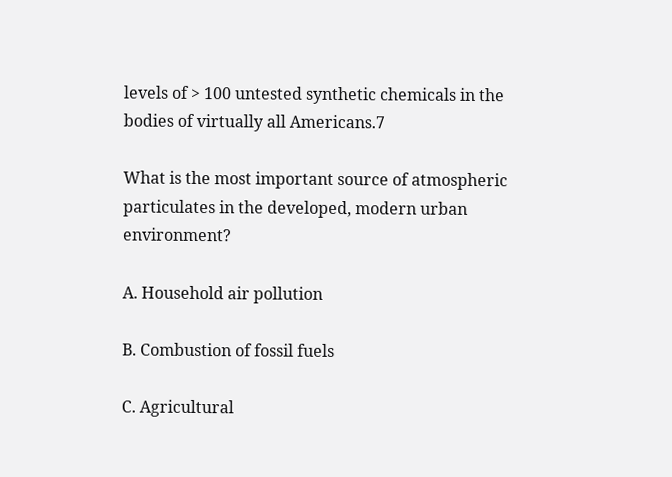levels of > 100 untested synthetic chemicals in the bodies of virtually all Americans.7

What is the most important source of atmospheric particulates in the developed, modern urban environment?

A. Household air pollution

B. Combustion of fossil fuels

C. Agricultural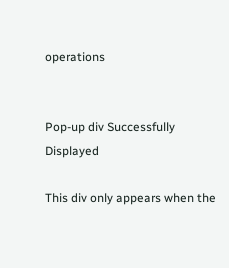operations


Pop-up div Successfully Displayed

This div only appears when the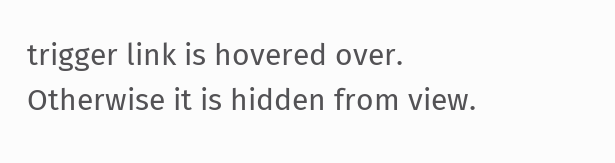trigger link is hovered over. Otherwise it is hidden from view.